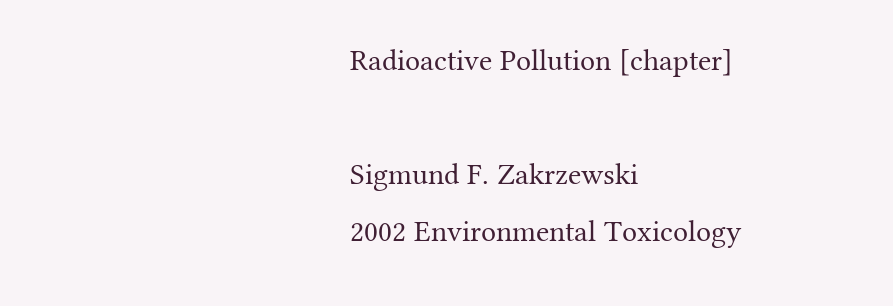Radioactive Pollution [chapter]

Sigmund F. Zakrzewski
2002 Environmental Toxicology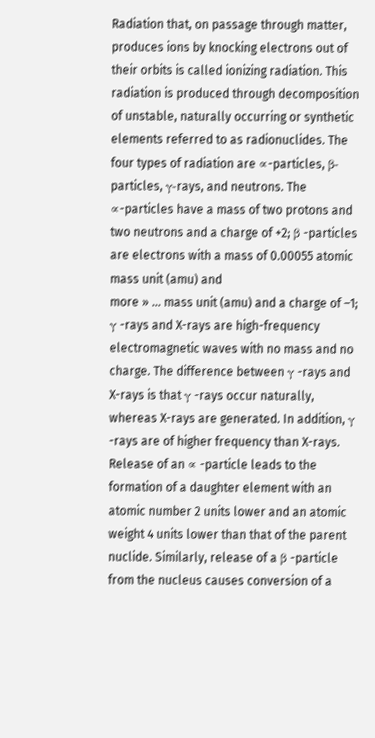Radiation that, on passage through matter, produces ions by knocking electrons out of their orbits is called ionizing radiation. This radiation is produced through decomposition of unstable, naturally occurring or synthetic elements referred to as radionuclides. The four types of radiation are ∝-particles, β-particles, γ-rays, and neutrons. The ∝-particles have a mass of two protons and two neutrons and a charge of +2; β -particles are electrons with a mass of 0.00055 atomic mass unit (amu) and
more » ... mass unit (amu) and a charge of –1; γ -rays and X-rays are high-frequency electromagnetic waves with no mass and no charge. The difference between γ -rays and X-rays is that γ -rays occur naturally, whereas X-rays are generated. In addition, γ -rays are of higher frequency than X-rays. Release of an ∝ -particle leads to the formation of a daughter element with an atomic number 2 units lower and an atomic weight 4 units lower than that of the parent nuclide. Similarly, release of a β -particle from the nucleus causes conversion of a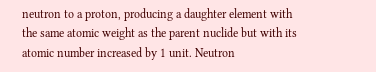neutron to a proton, producing a daughter element with the same atomic weight as the parent nuclide but with its atomic number increased by 1 unit. Neutron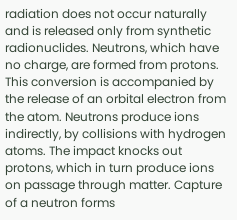radiation does not occur naturally and is released only from synthetic radionuclides. Neutrons, which have no charge, are formed from protons. This conversion is accompanied by the release of an orbital electron from the atom. Neutrons produce ions indirectly, by collisions with hydrogen atoms. The impact knocks out protons, which in turn produce ions on passage through matter. Capture of a neutron forms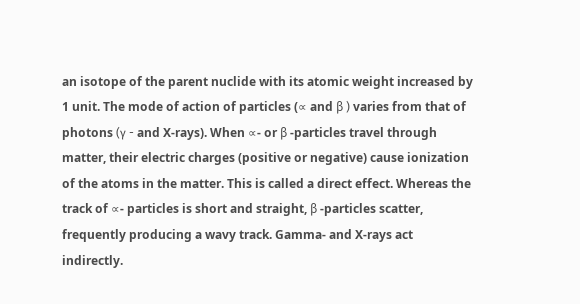an isotope of the parent nuclide with its atomic weight increased by 1 unit. The mode of action of particles (∝ and β ) varies from that of photons (γ - and X-rays). When ∝- or β -particles travel through matter, their electric charges (positive or negative) cause ionization of the atoms in the matter. This is called a direct effect. Whereas the track of ∝- particles is short and straight, β -particles scatter, frequently producing a wavy track. Gamma- and X-rays act indirectly.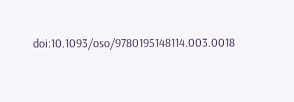doi:10.1093/oso/9780195148114.003.0018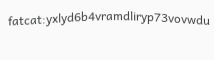fatcat:yxlyd6b4vramdliryp73vovwdu